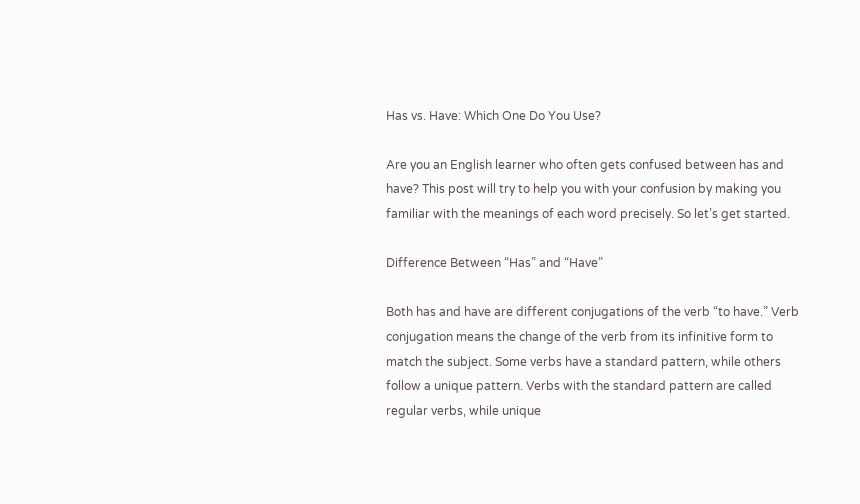Has vs. Have: Which One Do You Use?

Are you an English learner who often gets confused between has and have? This post will try to help you with your confusion by making you familiar with the meanings of each word precisely. So let’s get started.

Difference Between “Has” and “Have”

Both has and have are different conjugations of the verb “to have.” Verb conjugation means the change of the verb from its infinitive form to match the subject. Some verbs have a standard pattern, while others follow a unique pattern. Verbs with the standard pattern are called regular verbs, while unique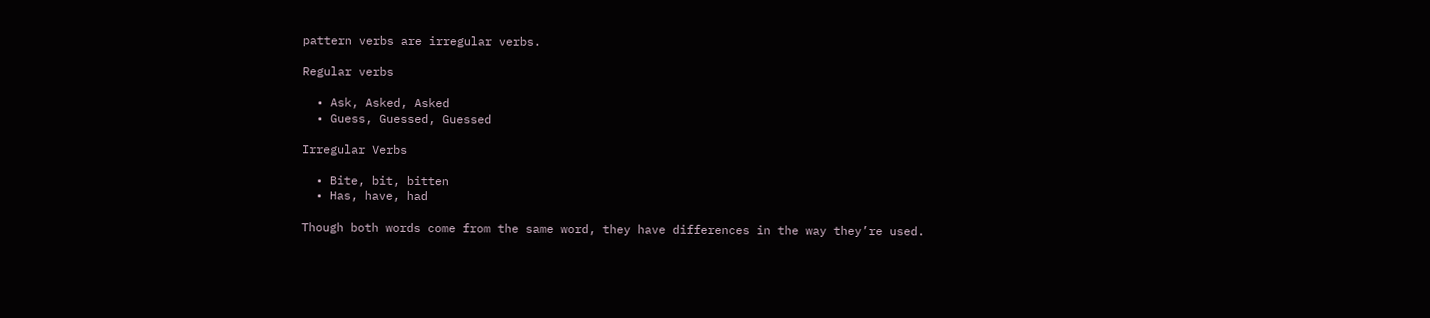pattern verbs are irregular verbs.

Regular verbs

  • Ask, Asked, Asked
  • Guess, Guessed, Guessed

Irregular Verbs

  • Bite, bit, bitten
  • Has, have, had

Though both words come from the same word, they have differences in the way they’re used.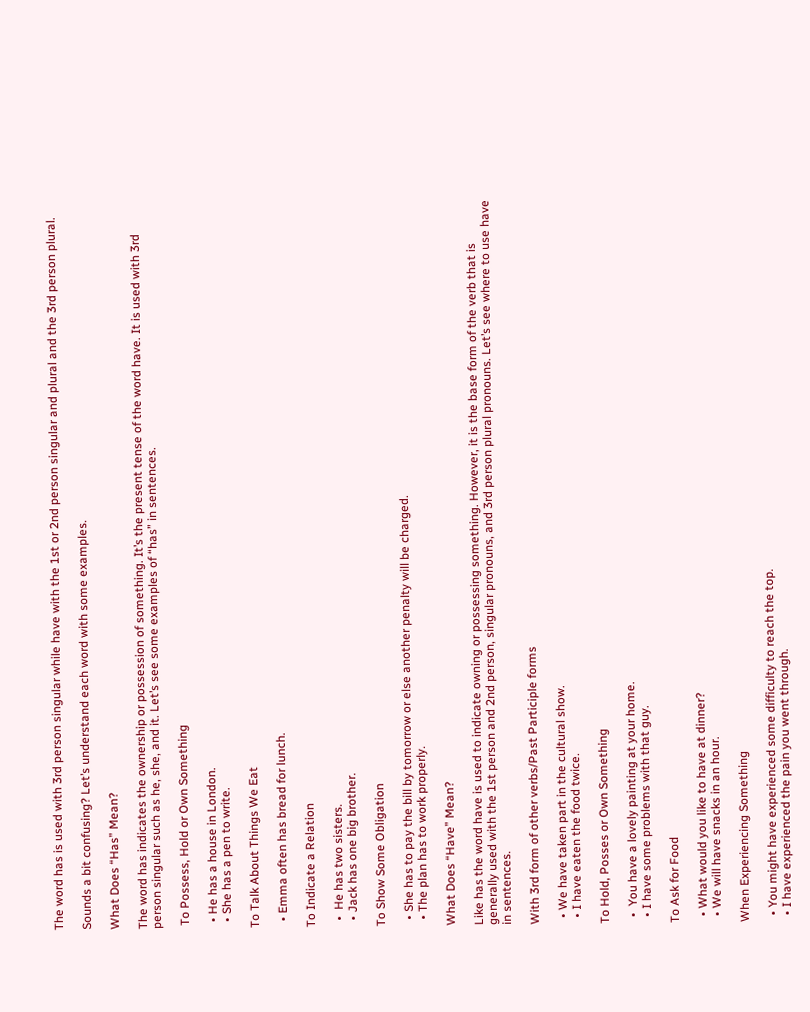The word has is used with 3rd person singular while have with the 1st or 2nd person singular and plural and the 3rd person plural.

Sounds a bit confusing? Let’s understand each word with some examples.

What Does “Has” Mean?

The word has indicates the ownership or possession of something. It’s the present tense of the word have. It is used with 3rd person singular such as he, she, and it. Let’s see some examples of “has” in sentences.

 To Possess, Hold or Own Something

  • He has a house in London.
  • She has a pen to write.

To Talk About Things We Eat

  • Emma often has bread for lunch.

To Indicate a Relation

  •  He has two sisters.
  • Jack has one big brother.

To Show Some Obligation

  • She has to pay the bill by tomorrow or else another penalty will be charged.
  • The plan has to work properly.

What Does “Have” Mean?

Like has the word have is used to indicate owning or possessing something. However, it is the base form of the verb that is generally used with the 1st person and 2nd person, singular pronouns, and 3rd person plural pronouns. Let’s see where to use have in sentences.

With 3rd form of other verbs/Past Participle forms

  • We have taken part in the cultural show.
  • I have eaten the food twice.

To Hold, Posses or Own Something

  •  You have a lovely painting at your home.
  • I have some problems with that guy.

To Ask for Food

  • What would you like to have at dinner?
  • We will have snacks in an hour.

When Experiencing Something

  • You might have experienced some difficulty to reach the top.
  • I have experienced the pain you went through.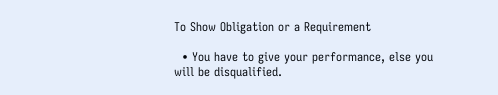To Show Obligation or a Requirement

  • You have to give your performance, else you will be disqualified.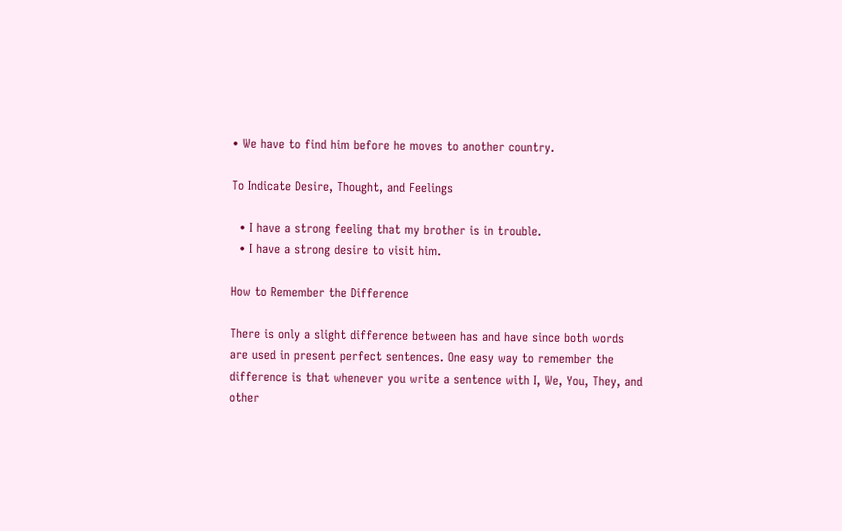• We have to find him before he moves to another country.

To Indicate Desire, Thought, and Feelings

  • I have a strong feeling that my brother is in trouble.
  • I have a strong desire to visit him.

How to Remember the Difference

There is only a slight difference between has and have since both words are used in present perfect sentences. One easy way to remember the difference is that whenever you write a sentence with I, We, You, They, and other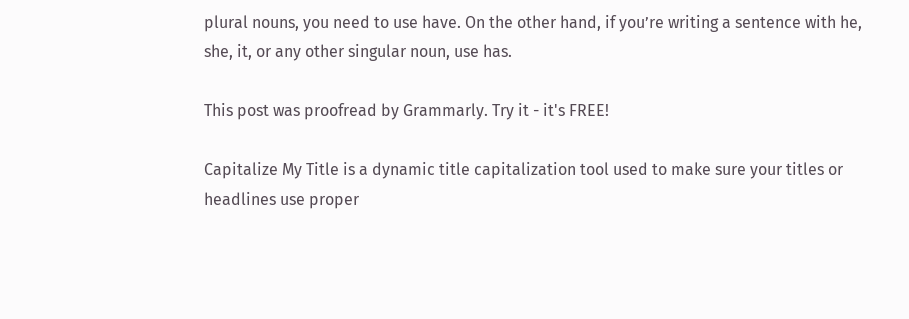plural nouns, you need to use have. On the other hand, if you’re writing a sentence with he, she, it, or any other singular noun, use has.

This post was proofread by Grammarly. Try it - it's FREE!

Capitalize My Title is a dynamic title capitalization tool used to make sure your titles or headlines use proper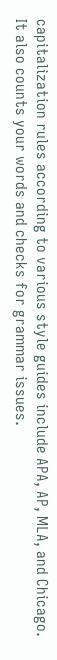capitalization rules according to various style guides include APA, AP, MLA, and Chicago. It also counts your words and checks for grammar issues.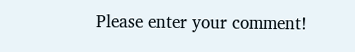Please enter your comment!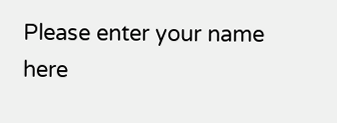Please enter your name here